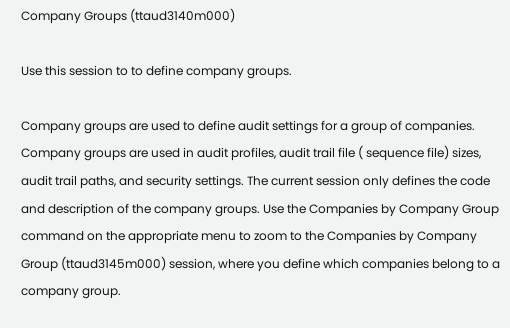Company Groups (ttaud3140m000)

Use this session to to define company groups.

Company groups are used to define audit settings for a group of companies. Company groups are used in audit profiles, audit trail file ( sequence file) sizes, audit trail paths, and security settings. The current session only defines the code and description of the company groups. Use the Companies by Company Group command on the appropriate menu to zoom to the Companies by Company Group (ttaud3145m000) session, where you define which companies belong to a company group.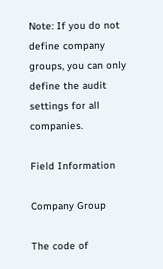Note: If you do not define company groups, you can only define the audit settings for all companies.

Field Information

Company Group

The code of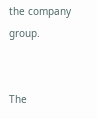the company group.


The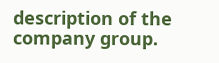description of the company group.